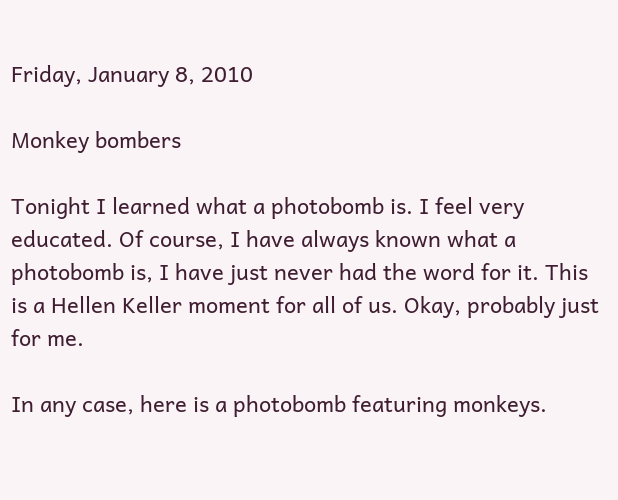Friday, January 8, 2010

Monkey bombers

Tonight I learned what a photobomb is. I feel very educated. Of course, I have always known what a photobomb is, I have just never had the word for it. This is a Hellen Keller moment for all of us. Okay, probably just for me.

In any case, here is a photobomb featuring monkeys.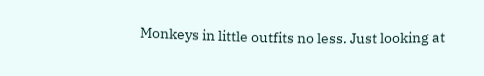Monkeys in little outfits no less. Just looking at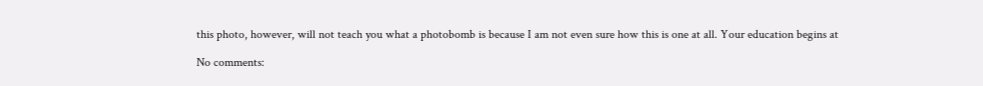this photo, however, will not teach you what a photobomb is because I am not even sure how this is one at all. Your education begins at

No comments: